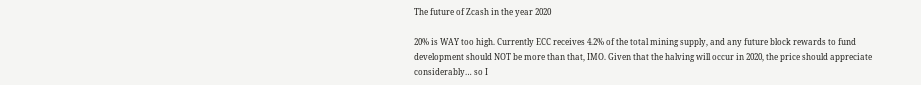The future of Zcash in the year 2020

20% is WAY too high. Currently ECC receives 4.2% of the total mining supply, and any future block rewards to fund development should NOT be more than that, IMO. Given that the halving will occur in 2020, the price should appreciate considerably… so I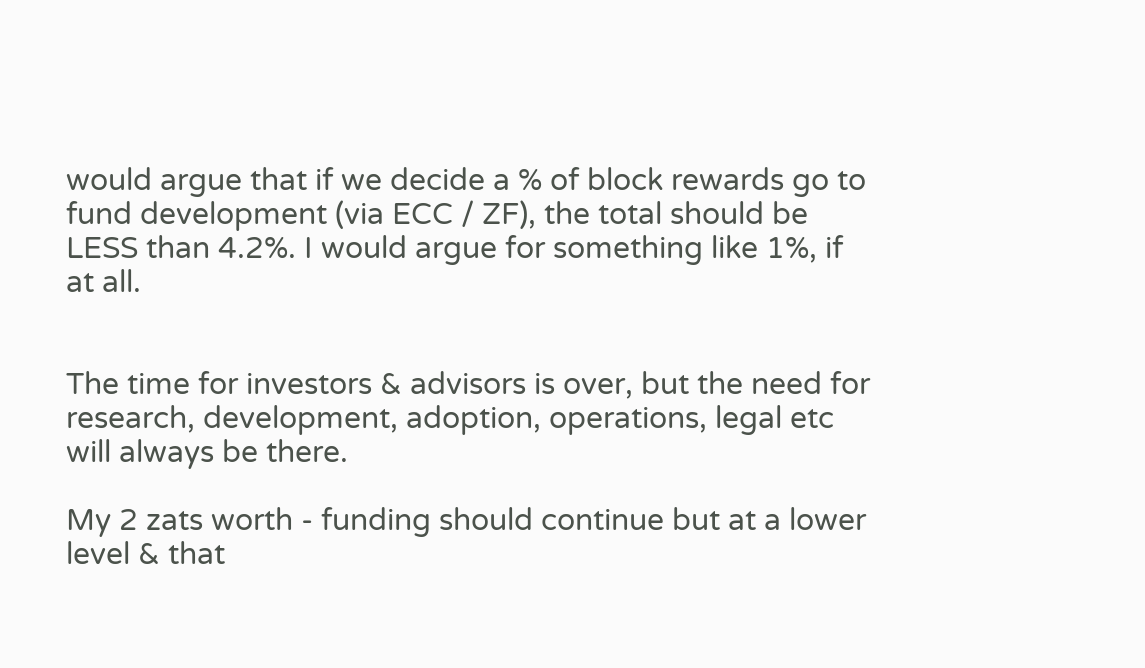would argue that if we decide a % of block rewards go to fund development (via ECC / ZF), the total should be LESS than 4.2%. I would argue for something like 1%, if at all.


The time for investors & advisors is over, but the need for research, development, adoption, operations, legal etc will always be there.

My 2 zats worth - funding should continue but at a lower level & that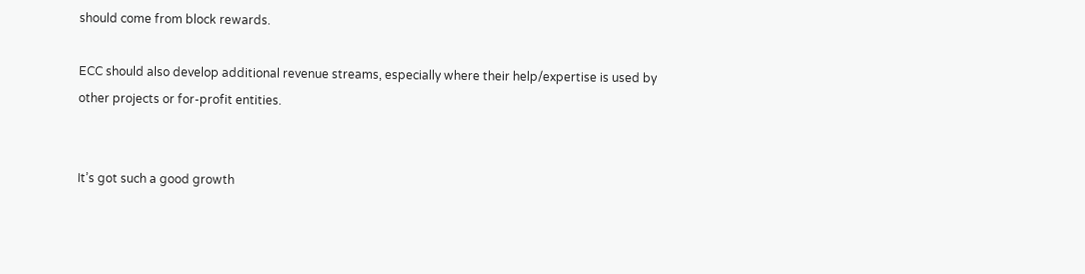should come from block rewards.

ECC should also develop additional revenue streams, especially where their help/expertise is used by other projects or for-profit entities.


It’s got such a good growth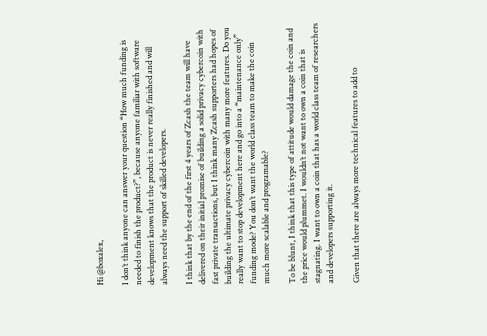Hi @boxalex,

I don’t think anyone can answer your question “How much funding is needed to finish the product?”, because anyone familiar with software development knows that the product is never really finished and will always need the support of skilled developers.

I think that by the end of the first 4 years of Zcash the team will have delivered on their initial promise of building a solid privacy cybercoin with fast private transactions, but I think many Zcash supporters had hopes of building the ultimate privacy cybercoin with many more features. Do you really want to stop development here and go into a “maintenance only” funding mode? You don’t want the world class team to make the coin much more scalable and programable?

To be blunt, I think that this type of attitude would damage the coin and the price would plummet. I wouldn’t not want to own a coin that is stagnating. I want to own a coin that has a world class team of researchers and developers supporting it.

Given that there are always more technical features to add to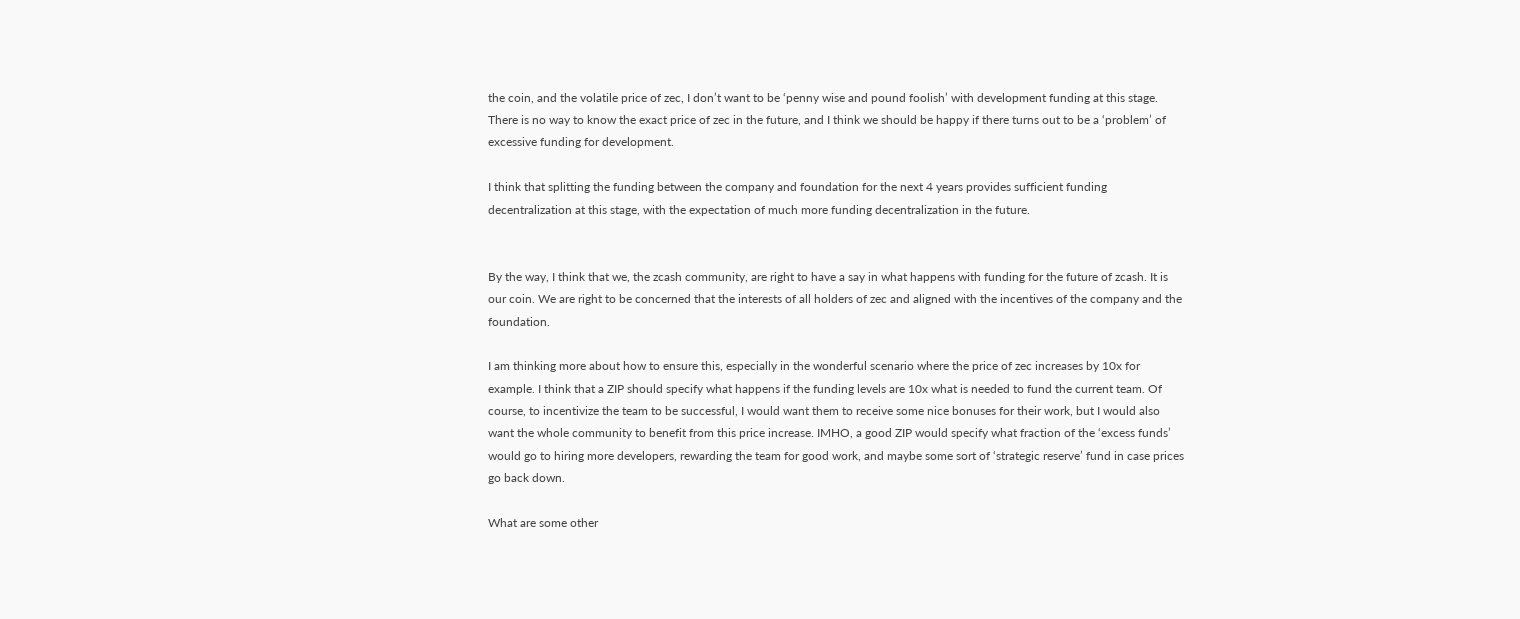the coin, and the volatile price of zec, I don’t want to be ‘penny wise and pound foolish’ with development funding at this stage. There is no way to know the exact price of zec in the future, and I think we should be happy if there turns out to be a ‘problem’ of excessive funding for development.

I think that splitting the funding between the company and foundation for the next 4 years provides sufficient funding decentralization at this stage, with the expectation of much more funding decentralization in the future.


By the way, I think that we, the zcash community, are right to have a say in what happens with funding for the future of zcash. It is our coin. We are right to be concerned that the interests of all holders of zec and aligned with the incentives of the company and the foundation.

I am thinking more about how to ensure this, especially in the wonderful scenario where the price of zec increases by 10x for example. I think that a ZIP should specify what happens if the funding levels are 10x what is needed to fund the current team. Of course, to incentivize the team to be successful, I would want them to receive some nice bonuses for their work, but I would also want the whole community to benefit from this price increase. IMHO, a good ZIP would specify what fraction of the ‘excess funds’ would go to hiring more developers, rewarding the team for good work, and maybe some sort of ‘strategic reserve’ fund in case prices go back down.

What are some other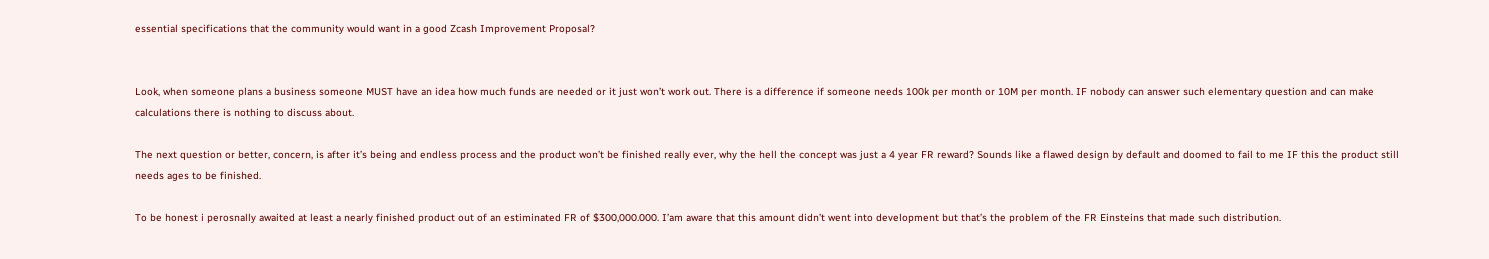essential specifications that the community would want in a good Zcash Improvement Proposal?


Look, when someone plans a business someone MUST have an idea how much funds are needed or it just won’t work out. There is a difference if someone needs 100k per month or 10M per month. IF nobody can answer such elementary question and can make calculations there is nothing to discuss about.

The next question or better, concern, is after it’s being and endless process and the product won’t be finished really ever, why the hell the concept was just a 4 year FR reward? Sounds like a flawed design by default and doomed to fail to me IF this the product still needs ages to be finished.

To be honest i perosnally awaited at least a nearly finished product out of an estiminated FR of $300,000.000. I’am aware that this amount didn’t went into development but that’s the problem of the FR Einsteins that made such distribution.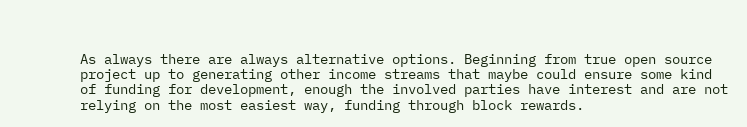As always there are always alternative options. Beginning from true open source project up to generating other income streams that maybe could ensure some kind of funding for development, enough the involved parties have interest and are not relying on the most easiest way, funding through block rewards.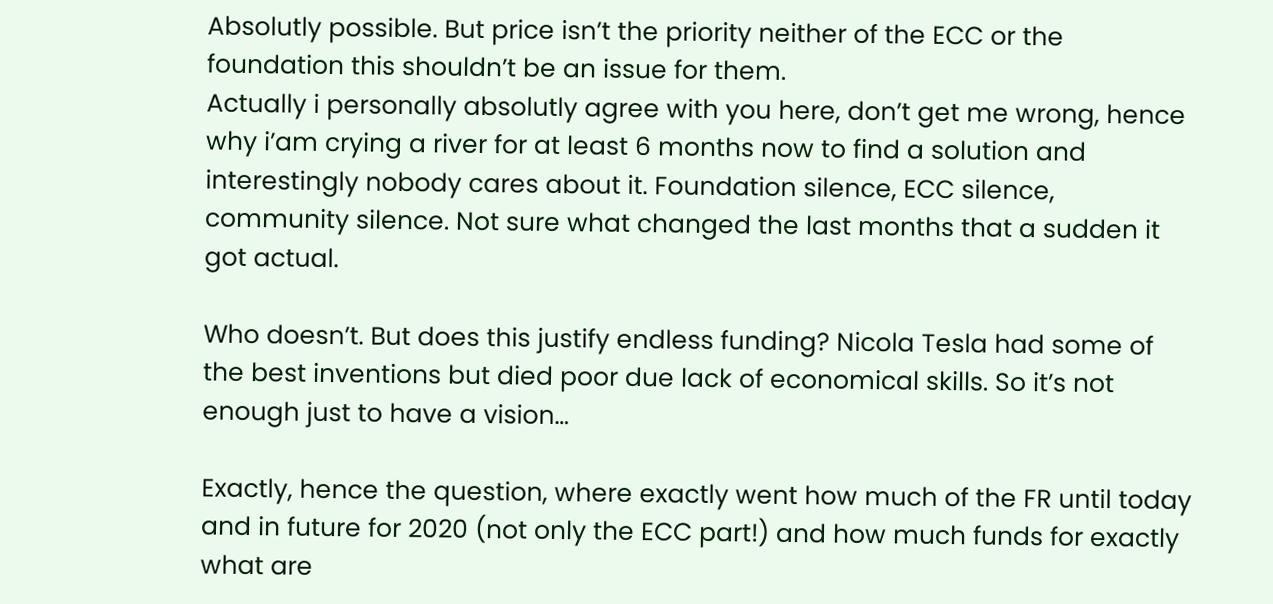Absolutly possible. But price isn’t the priority neither of the ECC or the foundation this shouldn’t be an issue for them.
Actually i personally absolutly agree with you here, don’t get me wrong, hence why i’am crying a river for at least 6 months now to find a solution and interestingly nobody cares about it. Foundation silence, ECC silence, community silence. Not sure what changed the last months that a sudden it got actual.

Who doesn’t. But does this justify endless funding? Nicola Tesla had some of the best inventions but died poor due lack of economical skills. So it’s not enough just to have a vision…

Exactly, hence the question, where exactly went how much of the FR until today and in future for 2020 (not only the ECC part!) and how much funds for exactly what are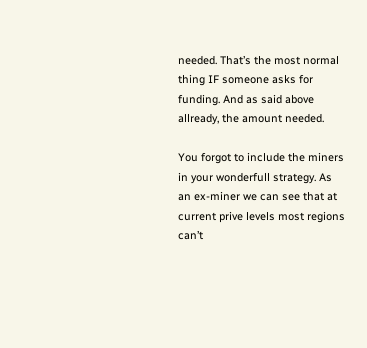needed. That’s the most normal thing IF someone asks for funding. And as said above allready, the amount needed.

You forgot to include the miners in your wonderfull strategy. As an ex-miner we can see that at current prive levels most regions can’t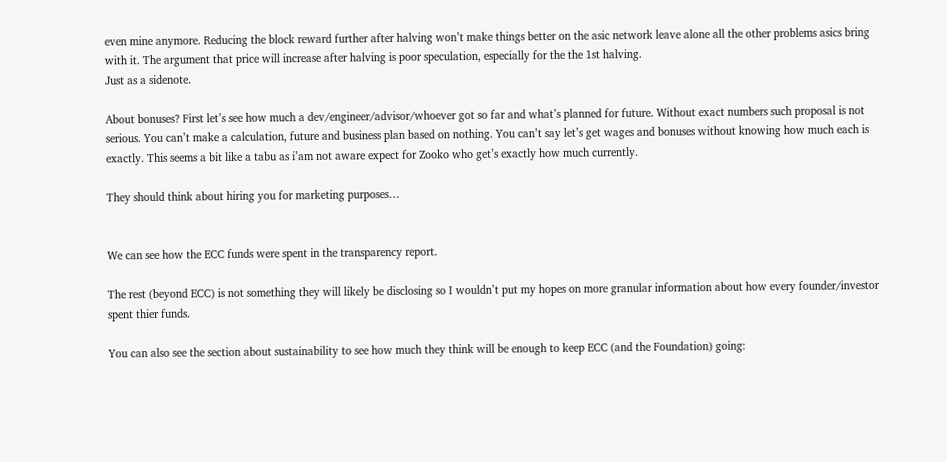even mine anymore. Reducing the block reward further after halving won’t make things better on the asic network leave alone all the other problems asics bring with it. The argument that price will increase after halving is poor speculation, especially for the the 1st halving.
Just as a sidenote.

About bonuses? First let’s see how much a dev/engineer/advisor/whoever got so far and what’s planned for future. Without exact numbers such proposal is not serious. You can’t make a calculation, future and business plan based on nothing. You can’t say let’s get wages and bonuses without knowing how much each is exactly. This seems a bit like a tabu as i’am not aware expect for Zooko who get’s exactly how much currently.

They should think about hiring you for marketing purposes…


We can see how the ECC funds were spent in the transparency report.

The rest (beyond ECC) is not something they will likely be disclosing so I wouldn’t put my hopes on more granular information about how every founder/investor spent thier funds.

You can also see the section about sustainability to see how much they think will be enough to keep ECC (and the Foundation) going: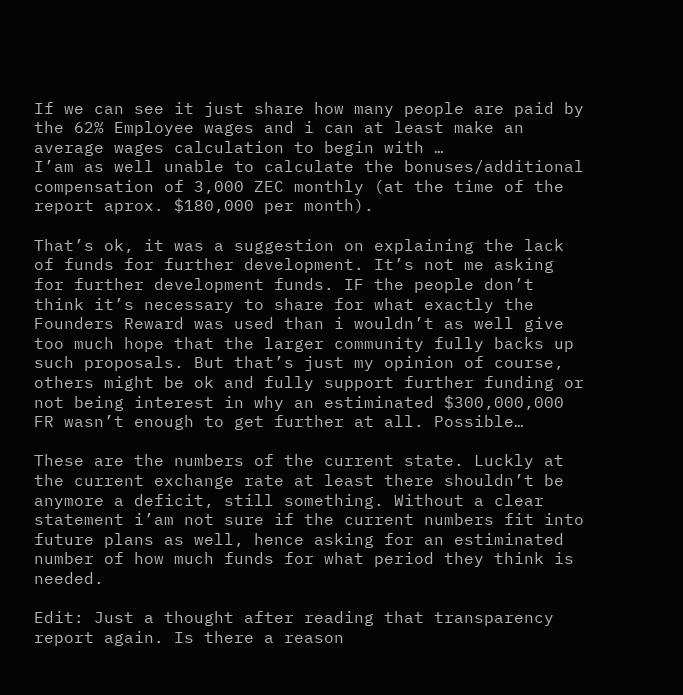If we can see it just share how many people are paid by the 62% Employee wages and i can at least make an average wages calculation to begin with …
I’am as well unable to calculate the bonuses/additional compensation of 3,000 ZEC monthly (at the time of the report aprox. $180,000 per month).

That’s ok, it was a suggestion on explaining the lack of funds for further development. It’s not me asking for further development funds. IF the people don’t think it’s necessary to share for what exactly the Founders Reward was used than i wouldn’t as well give too much hope that the larger community fully backs up such proposals. But that’s just my opinion of course, others might be ok and fully support further funding or not being interest in why an estiminated $300,000,000 FR wasn’t enough to get further at all. Possible…

These are the numbers of the current state. Luckly at the current exchange rate at least there shouldn’t be anymore a deficit, still something. Without a clear statement i’am not sure if the current numbers fit into future plans as well, hence asking for an estiminated number of how much funds for what period they think is needed.

Edit: Just a thought after reading that transparency report again. Is there a reason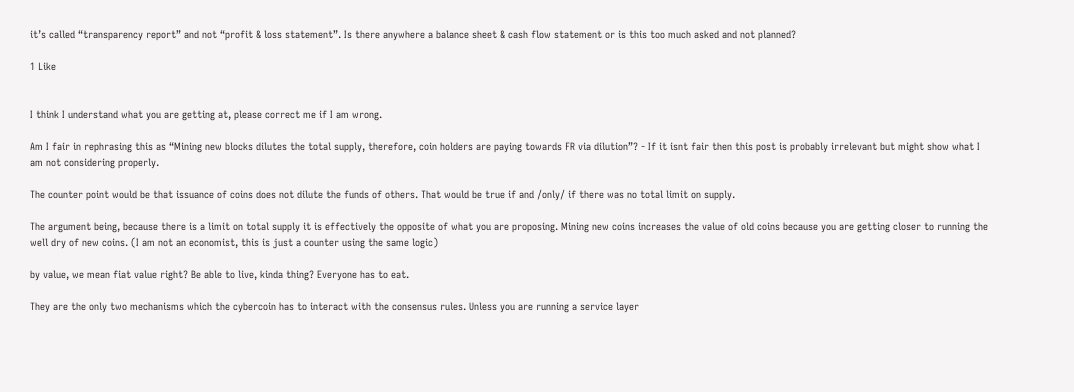it’s called “transparency report” and not “profit & loss statement”. Is there anywhere a balance sheet & cash flow statement or is this too much asked and not planned?

1 Like


I think I understand what you are getting at, please correct me if I am wrong.

Am I fair in rephrasing this as “Mining new blocks dilutes the total supply, therefore, coin holders are paying towards FR via dilution”? - If it isnt fair then this post is probably irrelevant but might show what I am not considering properly.

The counter point would be that issuance of coins does not dilute the funds of others. That would be true if and /only/ if there was no total limit on supply.

The argument being, because there is a limit on total supply it is effectively the opposite of what you are proposing. Mining new coins increases the value of old coins because you are getting closer to running the well dry of new coins. (I am not an economist, this is just a counter using the same logic)

by value, we mean fiat value right? Be able to live, kinda thing? Everyone has to eat.

They are the only two mechanisms which the cybercoin has to interact with the consensus rules. Unless you are running a service layer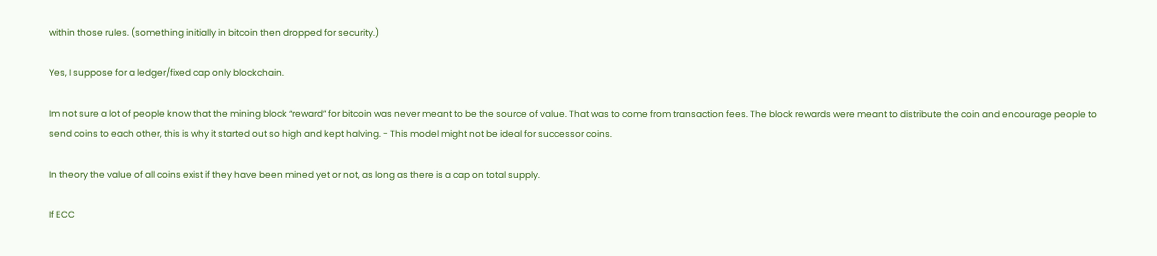within those rules. (something initially in bitcoin then dropped for security.)

Yes, I suppose for a ledger/fixed cap only blockchain.

Im not sure a lot of people know that the mining block “reward” for bitcoin was never meant to be the source of value. That was to come from transaction fees. The block rewards were meant to distribute the coin and encourage people to send coins to each other, this is why it started out so high and kept halving. - This model might not be ideal for successor coins.

In theory the value of all coins exist if they have been mined yet or not, as long as there is a cap on total supply.

If ECC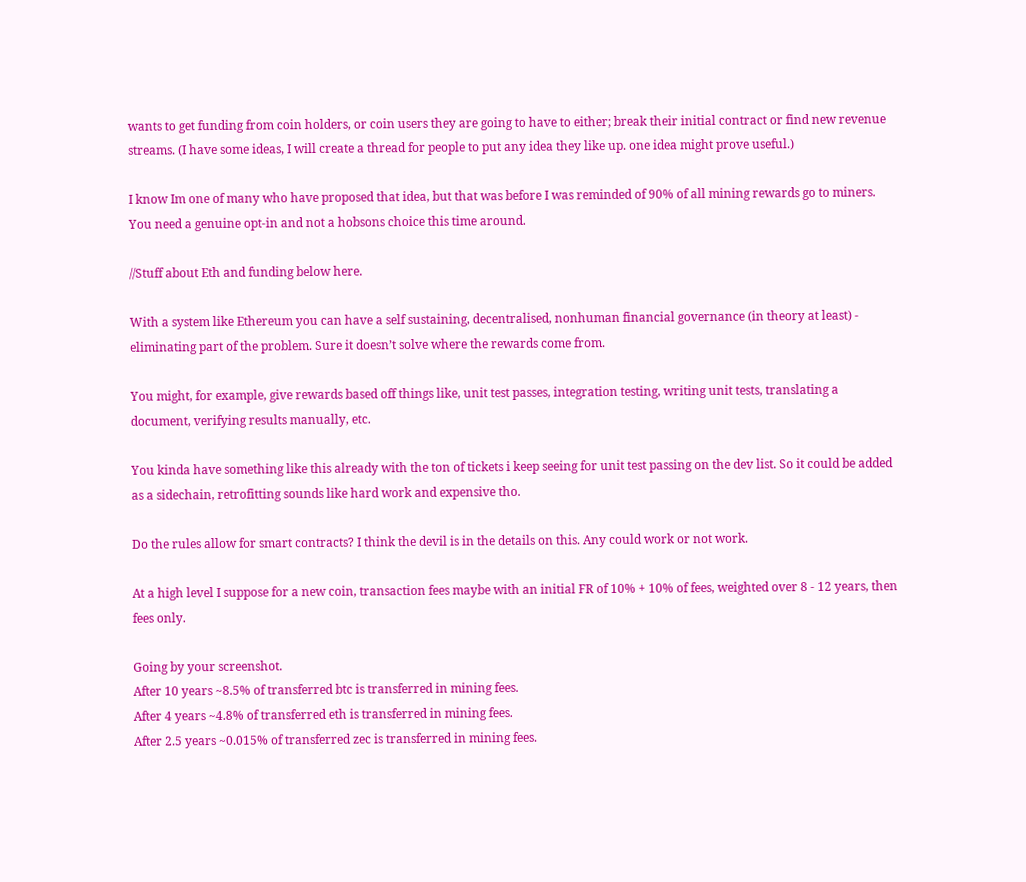wants to get funding from coin holders, or coin users they are going to have to either; break their initial contract or find new revenue streams. (I have some ideas, I will create a thread for people to put any idea they like up. one idea might prove useful.)

I know Im one of many who have proposed that idea, but that was before I was reminded of 90% of all mining rewards go to miners. You need a genuine opt-in and not a hobsons choice this time around.

//Stuff about Eth and funding below here.

With a system like Ethereum you can have a self sustaining, decentralised, nonhuman financial governance (in theory at least) - eliminating part of the problem. Sure it doesn’t solve where the rewards come from.

You might, for example, give rewards based off things like, unit test passes, integration testing, writing unit tests, translating a document, verifying results manually, etc.

You kinda have something like this already with the ton of tickets i keep seeing for unit test passing on the dev list. So it could be added as a sidechain, retrofitting sounds like hard work and expensive tho.

Do the rules allow for smart contracts? I think the devil is in the details on this. Any could work or not work.

At a high level I suppose for a new coin, transaction fees maybe with an initial FR of 10% + 10% of fees, weighted over 8 - 12 years, then fees only.

Going by your screenshot.
After 10 years ~8.5% of transferred btc is transferred in mining fees.
After 4 years ~4.8% of transferred eth is transferred in mining fees.
After 2.5 years ~0.015% of transferred zec is transferred in mining fees.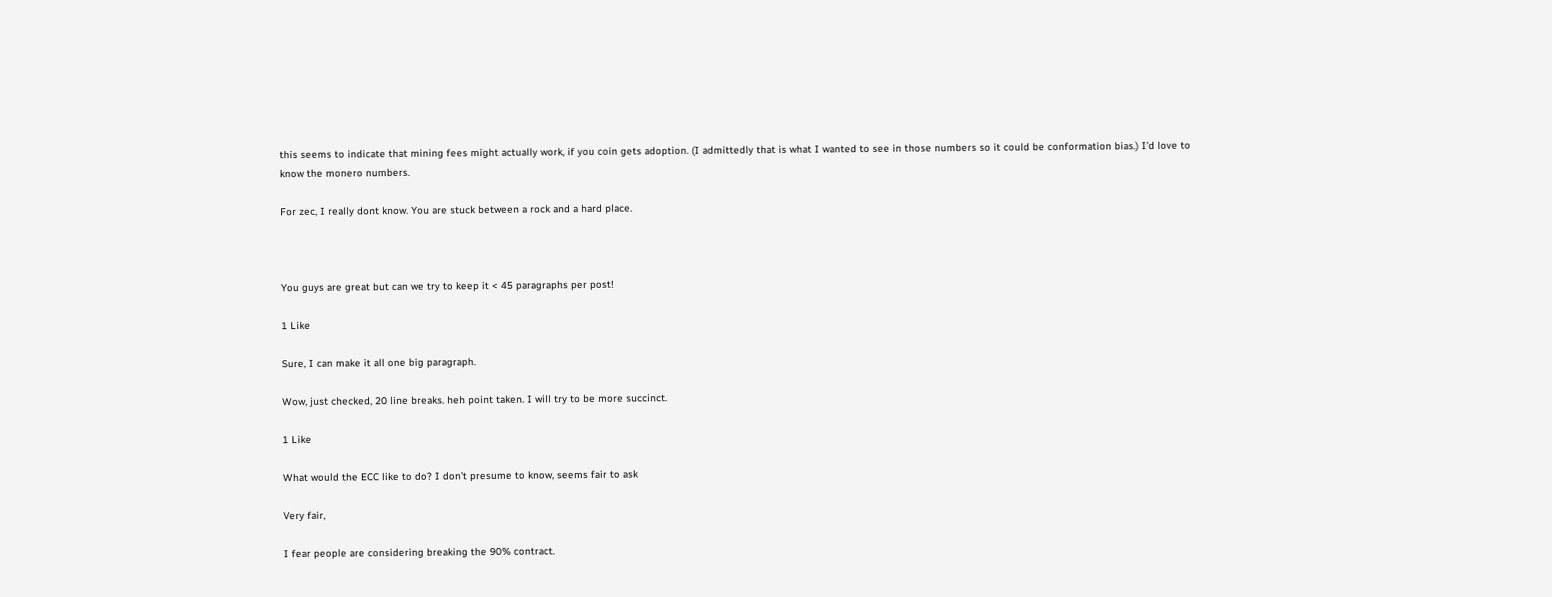this seems to indicate that mining fees might actually work, if you coin gets adoption. (I admittedly that is what I wanted to see in those numbers so it could be conformation bias.) I’d love to know the monero numbers.

For zec, I really dont know. You are stuck between a rock and a hard place.



You guys are great but can we try to keep it < 45 paragraphs per post!

1 Like

Sure, I can make it all one big paragraph.

Wow, just checked, 20 line breaks. heh point taken. I will try to be more succinct.

1 Like

What would the ECC like to do? I don’t presume to know, seems fair to ask

Very fair,

I fear people are considering breaking the 90% contract.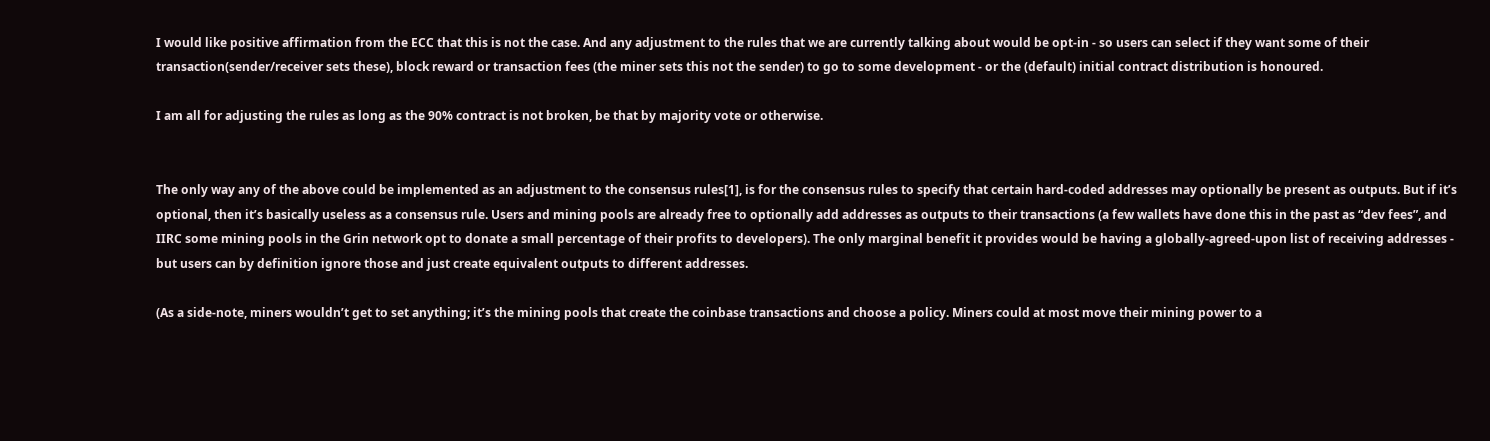I would like positive affirmation from the ECC that this is not the case. And any adjustment to the rules that we are currently talking about would be opt-in - so users can select if they want some of their transaction(sender/receiver sets these), block reward or transaction fees (the miner sets this not the sender) to go to some development - or the (default) initial contract distribution is honoured.

I am all for adjusting the rules as long as the 90% contract is not broken, be that by majority vote or otherwise.


The only way any of the above could be implemented as an adjustment to the consensus rules[1], is for the consensus rules to specify that certain hard-coded addresses may optionally be present as outputs. But if it’s optional, then it’s basically useless as a consensus rule. Users and mining pools are already free to optionally add addresses as outputs to their transactions (a few wallets have done this in the past as “dev fees”, and IIRC some mining pools in the Grin network opt to donate a small percentage of their profits to developers). The only marginal benefit it provides would be having a globally-agreed-upon list of receiving addresses - but users can by definition ignore those and just create equivalent outputs to different addresses.

(As a side-note, miners wouldn’t get to set anything; it’s the mining pools that create the coinbase transactions and choose a policy. Miners could at most move their mining power to a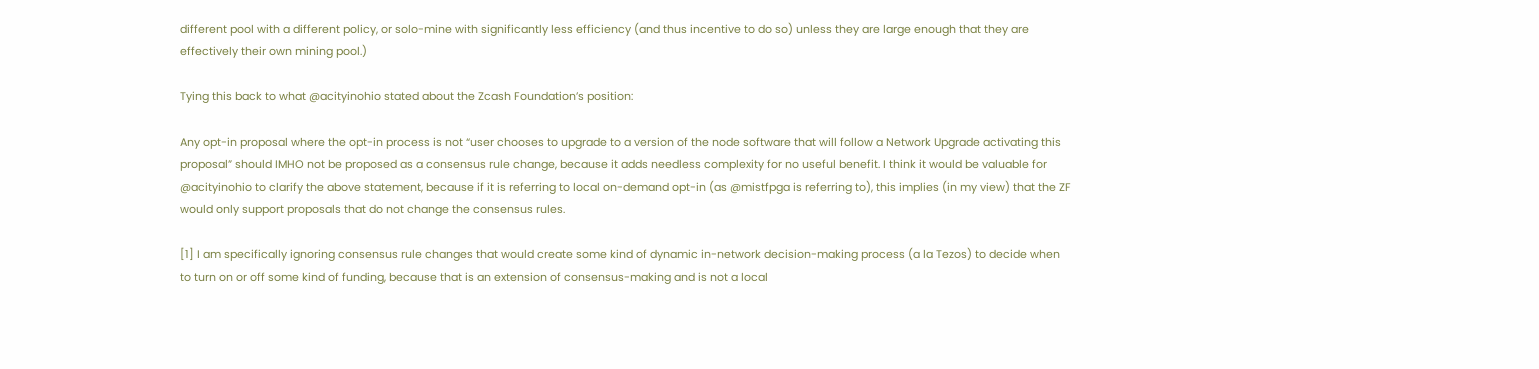different pool with a different policy, or solo-mine with significantly less efficiency (and thus incentive to do so) unless they are large enough that they are effectively their own mining pool.)

Tying this back to what @acityinohio stated about the Zcash Foundation’s position:

Any opt-in proposal where the opt-in process is not “user chooses to upgrade to a version of the node software that will follow a Network Upgrade activating this proposal” should IMHO not be proposed as a consensus rule change, because it adds needless complexity for no useful benefit. I think it would be valuable for @acityinohio to clarify the above statement, because if it is referring to local on-demand opt-in (as @mistfpga is referring to), this implies (in my view) that the ZF would only support proposals that do not change the consensus rules.

[1] I am specifically ignoring consensus rule changes that would create some kind of dynamic in-network decision-making process (a la Tezos) to decide when to turn on or off some kind of funding, because that is an extension of consensus-making and is not a local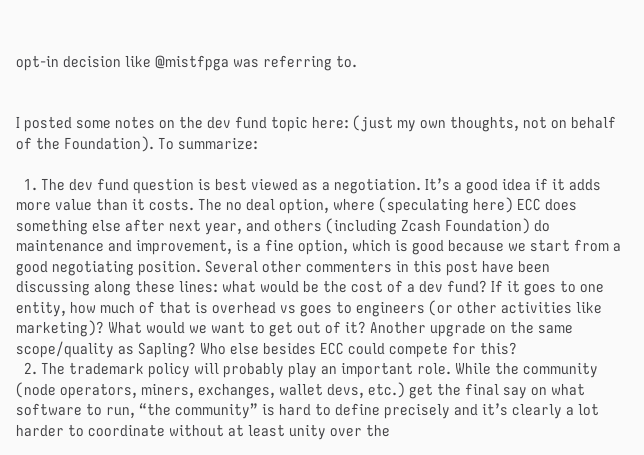opt-in decision like @mistfpga was referring to.


I posted some notes on the dev fund topic here: (just my own thoughts, not on behalf of the Foundation). To summarize:

  1. The dev fund question is best viewed as a negotiation. It’s a good idea if it adds more value than it costs. The no deal option, where (speculating here) ECC does something else after next year, and others (including Zcash Foundation) do maintenance and improvement, is a fine option, which is good because we start from a good negotiating position. Several other commenters in this post have been discussing along these lines: what would be the cost of a dev fund? If it goes to one entity, how much of that is overhead vs goes to engineers (or other activities like marketing)? What would we want to get out of it? Another upgrade on the same scope/quality as Sapling? Who else besides ECC could compete for this?
  2. The trademark policy will probably play an important role. While the community (node operators, miners, exchanges, wallet devs, etc.) get the final say on what software to run, “the community” is hard to define precisely and it’s clearly a lot harder to coordinate without at least unity over the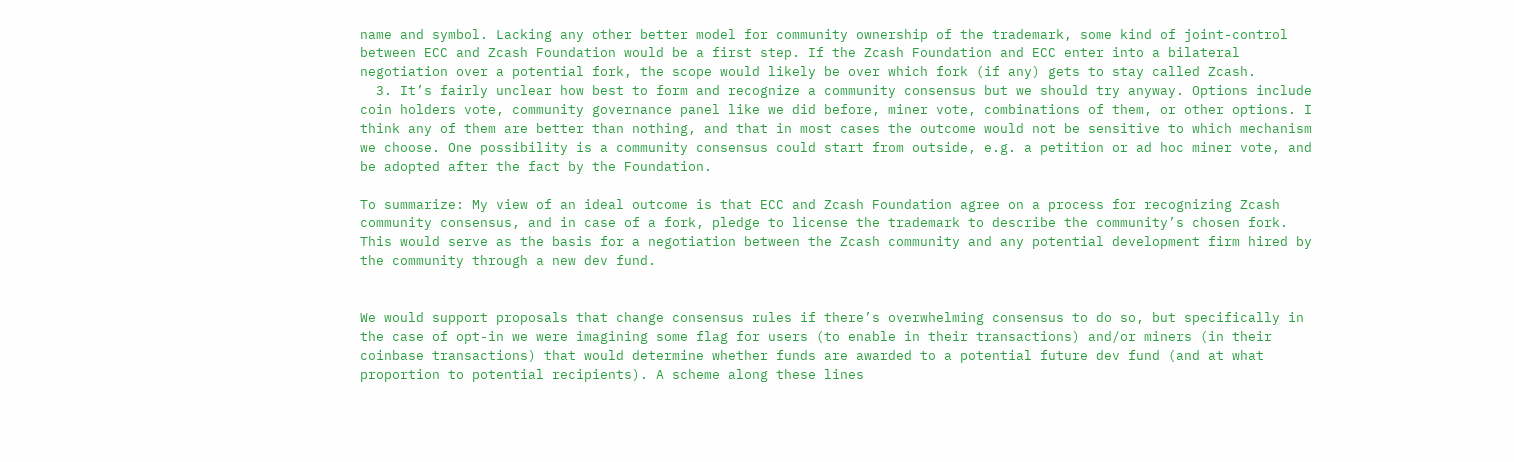name and symbol. Lacking any other better model for community ownership of the trademark, some kind of joint-control between ECC and Zcash Foundation would be a first step. If the Zcash Foundation and ECC enter into a bilateral negotiation over a potential fork, the scope would likely be over which fork (if any) gets to stay called Zcash.
  3. It’s fairly unclear how best to form and recognize a community consensus but we should try anyway. Options include coin holders vote, community governance panel like we did before, miner vote, combinations of them, or other options. I think any of them are better than nothing, and that in most cases the outcome would not be sensitive to which mechanism we choose. One possibility is a community consensus could start from outside, e.g. a petition or ad hoc miner vote, and be adopted after the fact by the Foundation.

To summarize: My view of an ideal outcome is that ECC and Zcash Foundation agree on a process for recognizing Zcash community consensus, and in case of a fork, pledge to license the trademark to describe the community’s chosen fork. This would serve as the basis for a negotiation between the Zcash community and any potential development firm hired by the community through a new dev fund.


We would support proposals that change consensus rules if there’s overwhelming consensus to do so, but specifically in the case of opt-in we were imagining some flag for users (to enable in their transactions) and/or miners (in their coinbase transactions) that would determine whether funds are awarded to a potential future dev fund (and at what proportion to potential recipients). A scheme along these lines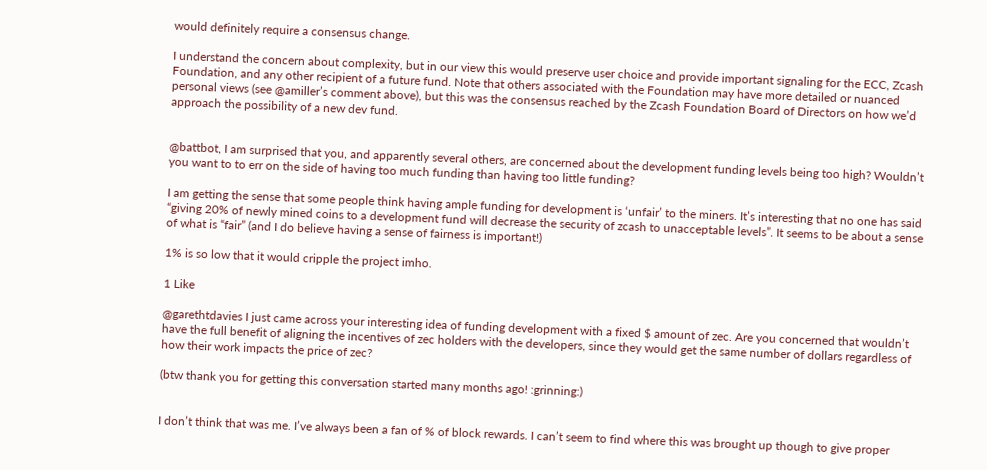would definitely require a consensus change.

I understand the concern about complexity, but in our view this would preserve user choice and provide important signaling for the ECC, Zcash Foundation, and any other recipient of a future fund. Note that others associated with the Foundation may have more detailed or nuanced personal views (see @amiller’s comment above), but this was the consensus reached by the Zcash Foundation Board of Directors on how we’d approach the possibility of a new dev fund.


@battbot, I am surprised that you, and apparently several others, are concerned about the development funding levels being too high? Wouldn’t you want to to err on the side of having too much funding than having too little funding?

I am getting the sense that some people think having ample funding for development is ‘unfair’ to the miners. It’s interesting that no one has said “giving 20% of newly mined coins to a development fund will decrease the security of zcash to unacceptable levels”. It seems to be about a sense of what is “fair” (and I do believe having a sense of fairness is important!)

1% is so low that it would cripple the project imho.

1 Like

@garethtdavies I just came across your interesting idea of funding development with a fixed $ amount of zec. Are you concerned that wouldn’t have the full benefit of aligning the incentives of zec holders with the developers, since they would get the same number of dollars regardless of how their work impacts the price of zec?

(btw thank you for getting this conversation started many months ago! :grinning:)


I don’t think that was me. I’ve always been a fan of % of block rewards. I can’t seem to find where this was brought up though to give proper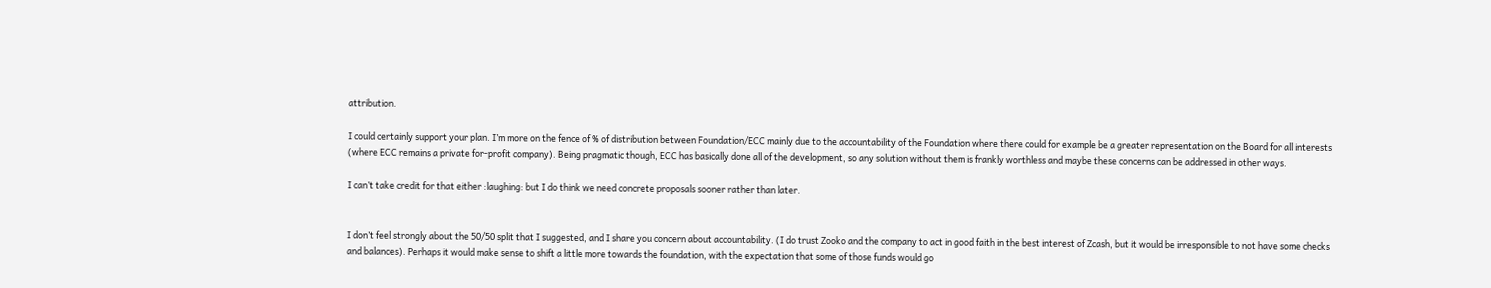attribution.

I could certainly support your plan. I’m more on the fence of % of distribution between Foundation/ECC mainly due to the accountability of the Foundation where there could for example be a greater representation on the Board for all interests (where ECC remains a private for-profit company). Being pragmatic though, ECC has basically done all of the development, so any solution without them is frankly worthless and maybe these concerns can be addressed in other ways.

I can’t take credit for that either :laughing: but I do think we need concrete proposals sooner rather than later.


I don’t feel strongly about the 50/50 split that I suggested, and I share you concern about accountability. (I do trust Zooko and the company to act in good faith in the best interest of Zcash, but it would be irresponsible to not have some checks and balances). Perhaps it would make sense to shift a little more towards the foundation, with the expectation that some of those funds would go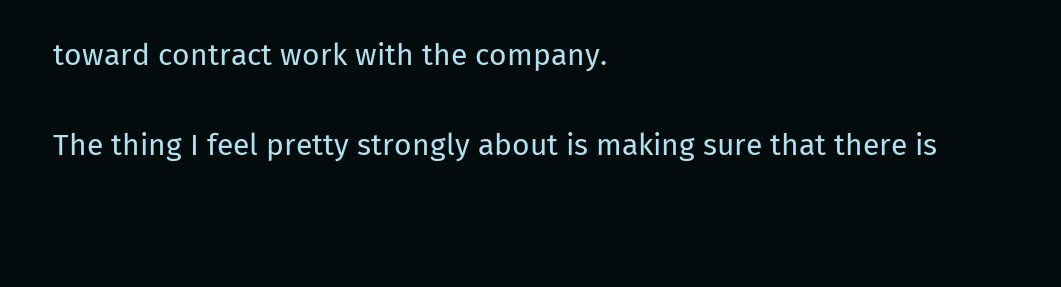toward contract work with the company.

The thing I feel pretty strongly about is making sure that there is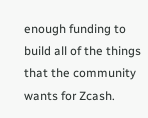enough funding to build all of the things that the community wants for Zcash.